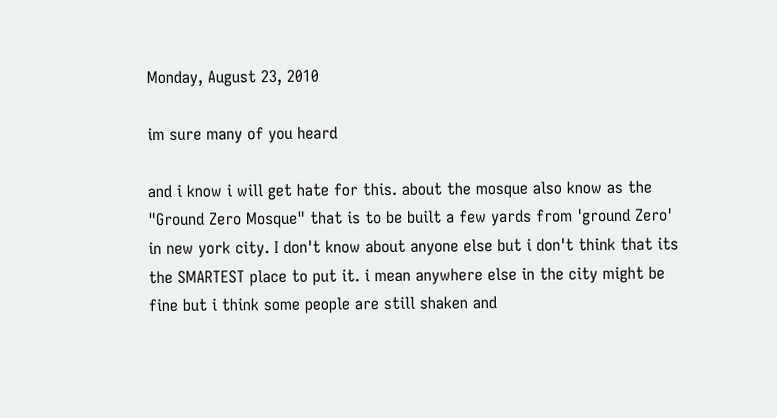Monday, August 23, 2010

im sure many of you heard

and i know i will get hate for this. about the mosque also know as the "Ground Zero Mosque" that is to be built a few yards from 'ground Zero' in new york city. I don't know about anyone else but i don't think that its the SMARTEST place to put it. i mean anywhere else in the city might be fine but i think some people are still shaken and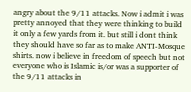angry about the 9/11 attacks. Now i admit i was pretty annoyed that they were thinking to build it only a few yards from it. but still i dont think they should have so far as to make ANTI-Mosque shirts. now i believe in freedom of speech but not everyone who is Islamic is/or was a supporter of the 9/11 attacks in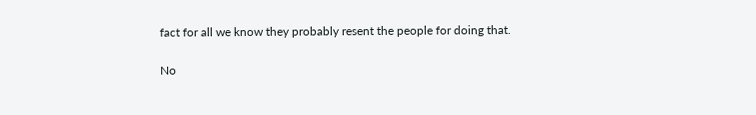fact for all we know they probably resent the people for doing that.

No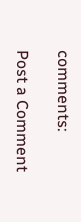comments:

Post a Comment